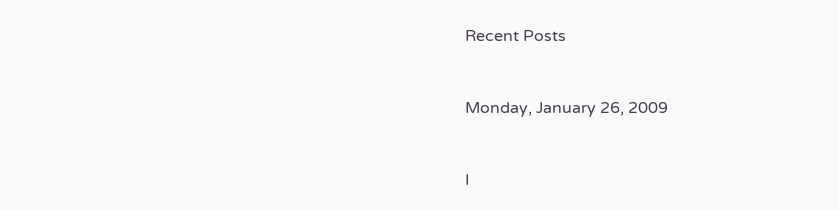Recent Posts


Monday, January 26, 2009


I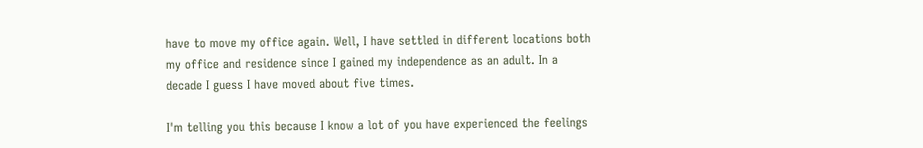have to move my office again. Well, I have settled in different locations both my office and residence since I gained my independence as an adult. In a decade I guess I have moved about five times.

I'm telling you this because I know a lot of you have experienced the feelings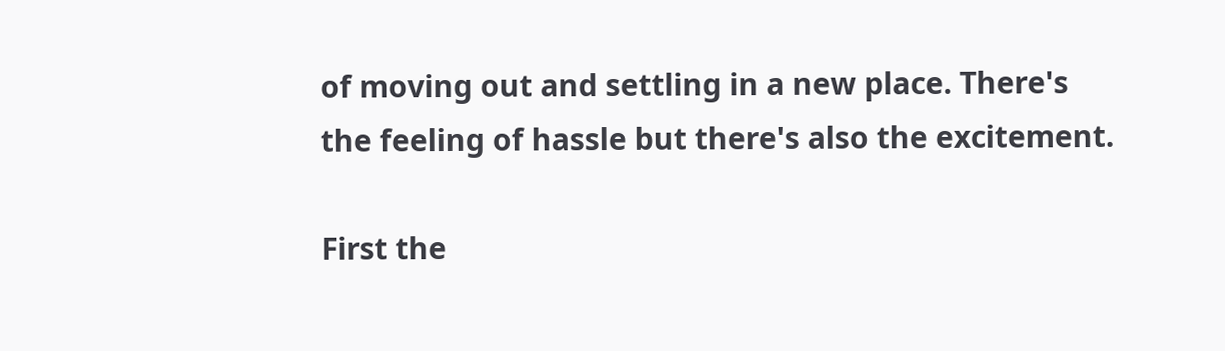of moving out and settling in a new place. There's the feeling of hassle but there's also the excitement.

First the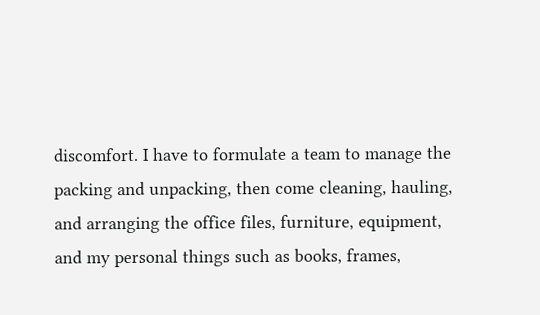discomfort. I have to formulate a team to manage the packing and unpacking, then come cleaning, hauling, and arranging the office files, furniture, equipment, and my personal things such as books, frames,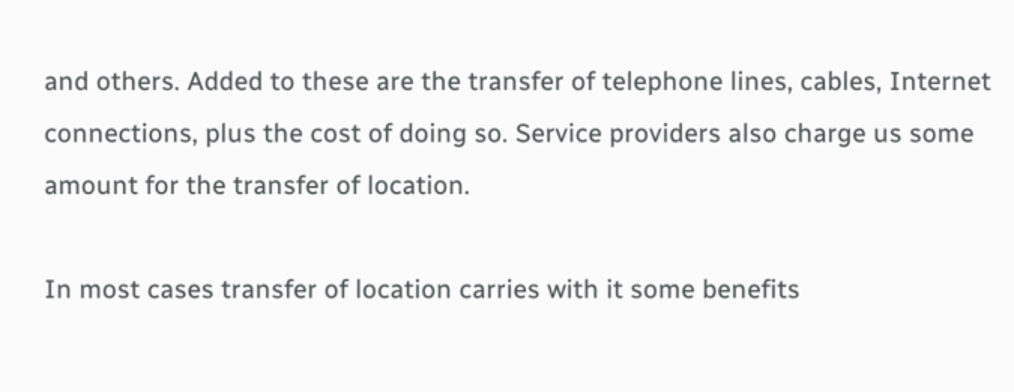and others. Added to these are the transfer of telephone lines, cables, Internet connections, plus the cost of doing so. Service providers also charge us some amount for the transfer of location.

In most cases transfer of location carries with it some benefits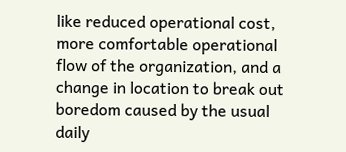like reduced operational cost, more comfortable operational flow of the organization, and a change in location to break out boredom caused by the usual daily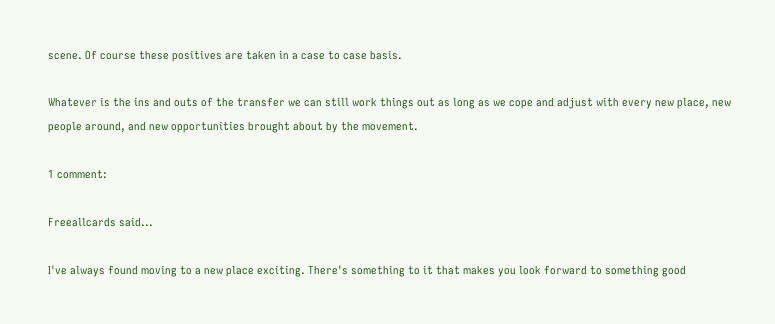scene. Of course these positives are taken in a case to case basis.

Whatever is the ins and outs of the transfer we can still work things out as long as we cope and adjust with every new place, new people around, and new opportunities brought about by the movement.

1 comment:

Freeallcards said...

I've always found moving to a new place exciting. There's something to it that makes you look forward to something good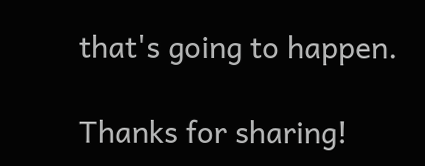that's going to happen.

Thanks for sharing!